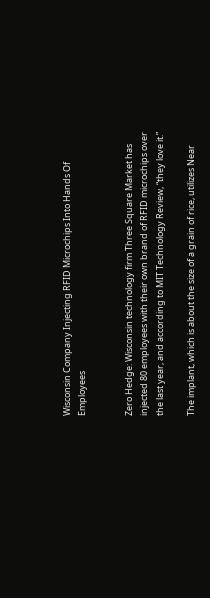Wisconsin Company Injecting RFID Microchips Into Hands Of Employees


Zero Hedge: Wisconsin technology firm Three Square Market has injected 80 employees with their own brand of RFID microchips over the last year, and according to MIT Technology Review, “they love it.”

The implant, which is about the size of a grain of rice, utilizes Near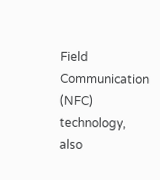Field Communication (NFC) technology, also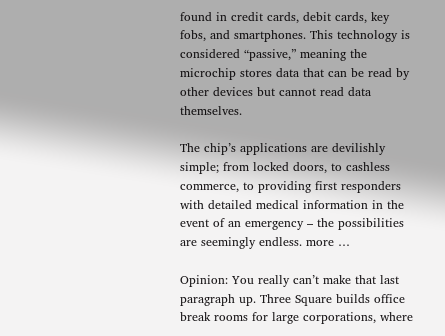found in credit cards, debit cards, key fobs, and smartphones. This technology is considered “passive,” meaning the microchip stores data that can be read by other devices but cannot read data themselves.

The chip’s applications are devilishly simple; from locked doors, to cashless commerce, to providing first responders with detailed medical information in the event of an emergency – the possibilities are seemingly endless. more …

Opinion: You really can’t make that last paragraph up. Three Square builds office break rooms for large corporations, where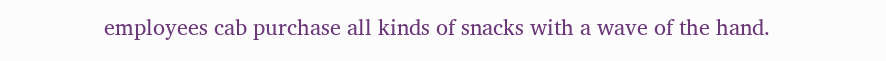employees cab purchase all kinds of snacks with a wave of the hand.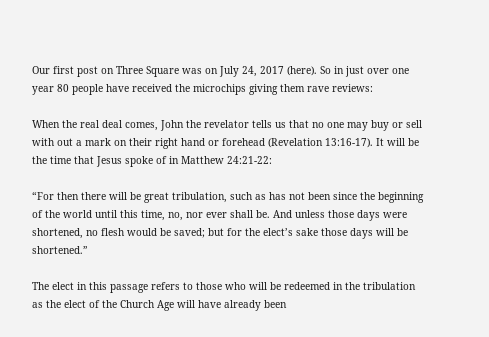Our first post on Three Square was on July 24, 2017 (here). So in just over one year 80 people have received the microchips giving them rave reviews:

When the real deal comes, John the revelator tells us that no one may buy or sell with out a mark on their right hand or forehead (Revelation 13:16-17). It will be the time that Jesus spoke of in Matthew 24:21-22:

“For then there will be great tribulation, such as has not been since the beginning of the world until this time, no, nor ever shall be. And unless those days were shortened, no flesh would be saved; but for the elect’s sake those days will be shortened.”

The elect in this passage refers to those who will be redeemed in the tribulation as the elect of the Church Age will have already been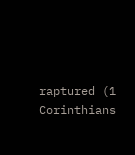raptured (1 Corinthians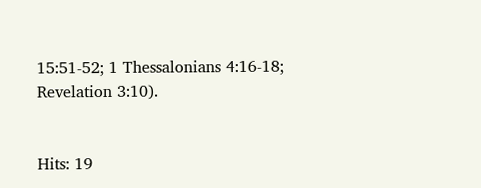15:51-52; 1 Thessalonians 4:16-18; Revelation 3:10).


Hits: 19